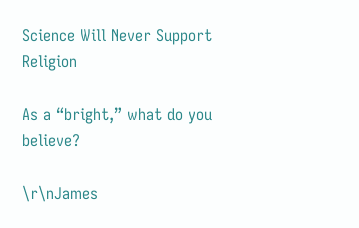Science Will Never Support Religion

As a “bright,” what do you believe?

\r\nJames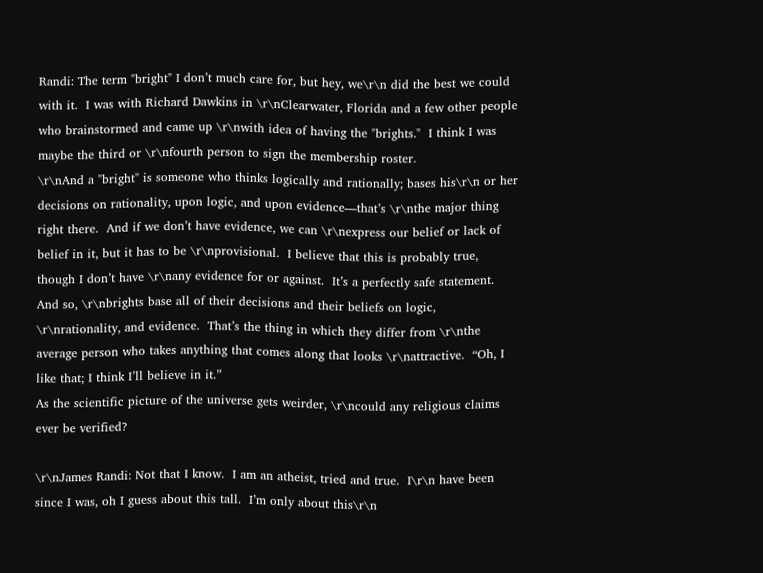Randi: The term "bright" I don’t much care for, but hey, we\r\n did the best we could with it.  I was with Richard Dawkins in \r\nClearwater, Florida and a few other people who brainstormed and came up \r\nwith idea of having the "brights."  I think I was maybe the third or \r\nfourth person to sign the membership roster.
\r\nAnd a "bright" is someone who thinks logically and rationally; bases his\r\n or her decisions on rationality, upon logic, and upon evidence—that’s \r\nthe major thing right there.  And if we don’t have evidence, we can \r\nexpress our belief or lack of belief in it, but it has to be \r\nprovisional.  I believe that this is probably true, though I don’t have \r\nany evidence for or against.  It’s a perfectly safe statement.  And so, \r\nbrights base all of their decisions and their beliefs on logic, \r\nrationality, and evidence.  That’s the thing in which they differ from \r\nthe average person who takes anything that comes along that looks \r\nattractive.  “Oh, I like that; I think I’ll believe in it.”
As the scientific picture of the universe gets weirder, \r\ncould any religious claims ever be verified?

\r\nJames Randi: Not that I know.  I am an atheist, tried and true.  I\r\n have been since I was, oh I guess about this tall.  I’m only about this\r\n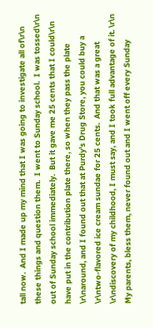tall now.  And I made up my mind that I was going to investigate all of\r\n these things and question them.  I went to Sunday school.  I was tossed\r\n out of Sunday school immediately.  But it gave me 25 cents that I could\r\n have put in the contribution plate there, so when they pass the plate \r\naround, and I found out that at Purdy's Drug Store, you could buy a \r\ntwo-flavored ice cream sundae for 25 cents.  And that was a great \r\ndiscovery of my childhood, I must say, and I took full advantage of it. \r\n My parents, bless them, never found out and I went off every Sunday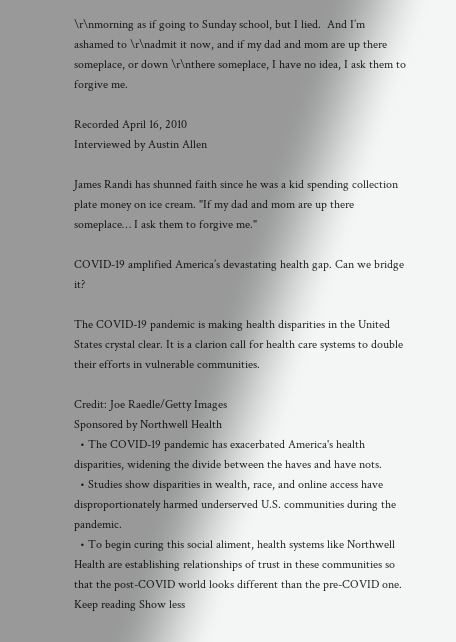\r\nmorning as if going to Sunday school, but I lied.  And I’m ashamed to \r\nadmit it now, and if my dad and mom are up there someplace, or down \r\nthere someplace, I have no idea, I ask them to forgive me.

Recorded April 16, 2010
Interviewed by Austin Allen

James Randi has shunned faith since he was a kid spending collection plate money on ice cream. "If my dad and mom are up there someplace… I ask them to forgive me."

COVID-19 amplified America’s devastating health gap. Can we bridge it?

The COVID-19 pandemic is making health disparities in the United States crystal clear. It is a clarion call for health care systems to double their efforts in vulnerable communities.

Credit: Joe Raedle/Getty Images
Sponsored by Northwell Health
  • The COVID-19 pandemic has exacerbated America's health disparities, widening the divide between the haves and have nots.
  • Studies show disparities in wealth, race, and online access have disproportionately harmed underserved U.S. communities during the pandemic.
  • To begin curing this social aliment, health systems like Northwell Health are establishing relationships of trust in these communities so that the post-COVID world looks different than the pre-COVID one.
Keep reading Show less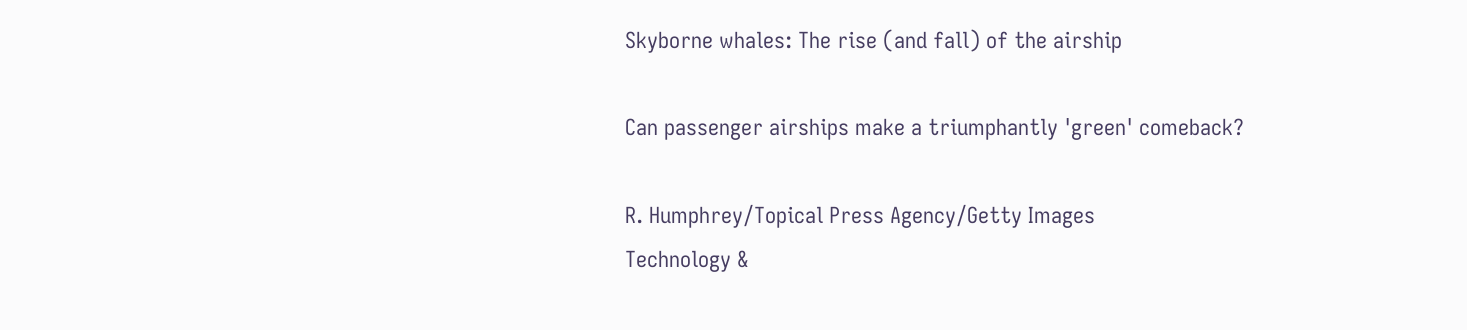Skyborne whales: The rise (and fall) of the airship

Can passenger airships make a triumphantly 'green' comeback?

R. Humphrey/Topical Press Agency/Getty Images
Technology &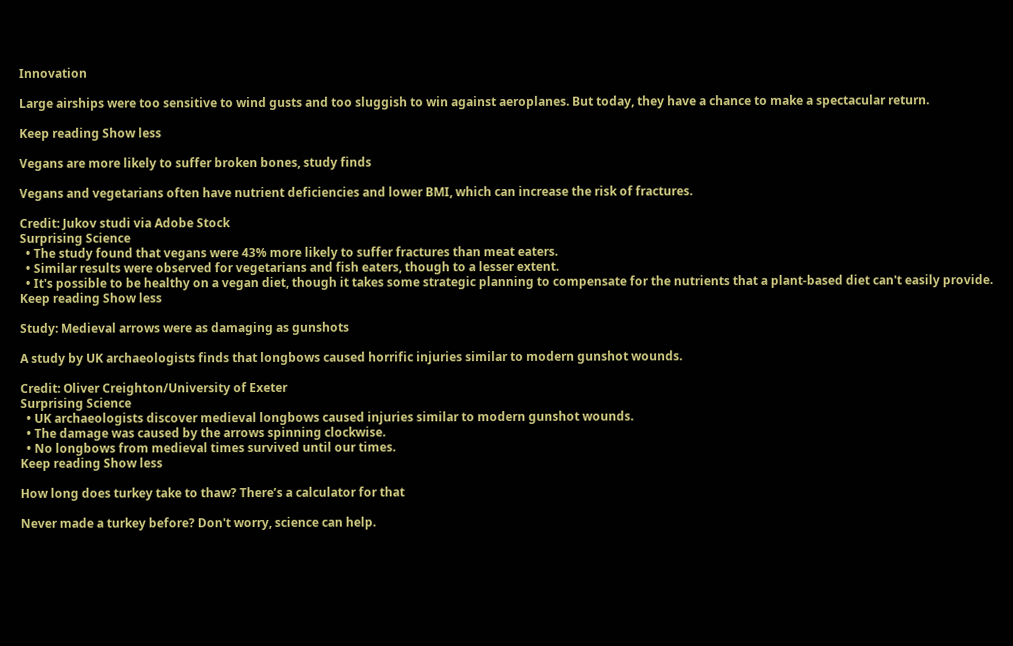Innovation

Large airships were too sensitive to wind gusts and too sluggish to win against aeroplanes. But today, they have a chance to make a spectacular return.

Keep reading Show less

Vegans are more likely to suffer broken bones, study finds

Vegans and vegetarians often have nutrient deficiencies and lower BMI, which can increase the risk of fractures.

Credit: Jukov studi via Adobe Stock
Surprising Science
  • The study found that vegans were 43% more likely to suffer fractures than meat eaters.
  • Similar results were observed for vegetarians and fish eaters, though to a lesser extent.
  • It's possible to be healthy on a vegan diet, though it takes some strategic planning to compensate for the nutrients that a plant-based diet can't easily provide.
Keep reading Show less

Study: Medieval arrows were as damaging as gunshots

A study by UK archaeologists finds that longbows caused horrific injuries similar to modern gunshot wounds.

Credit: Oliver Creighton/University of Exeter
Surprising Science
  • UK archaeologists discover medieval longbows caused injuries similar to modern gunshot wounds.
  • The damage was caused by the arrows spinning clockwise.
  • No longbows from medieval times survived until our times.
Keep reading Show less

How long does turkey take to thaw? There’s a calculator for that

Never made a turkey before? Don't worry, science can help.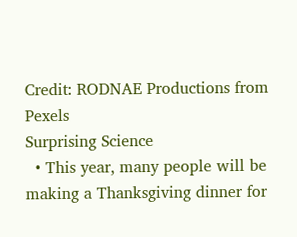Credit: RODNAE Productions from Pexels
Surprising Science
  • This year, many people will be making a Thanksgiving dinner for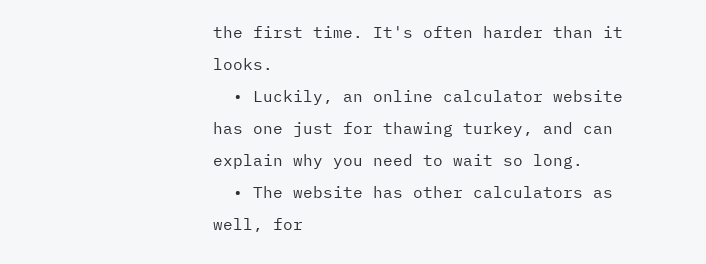the first time. It's often harder than it looks.
  • Luckily, an online calculator website has one just for thawing turkey, and can explain why you need to wait so long.
  • The website has other calculators as well, for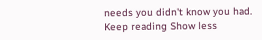needs you didn't know you had.
Keep reading Show less